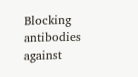Blocking antibodies against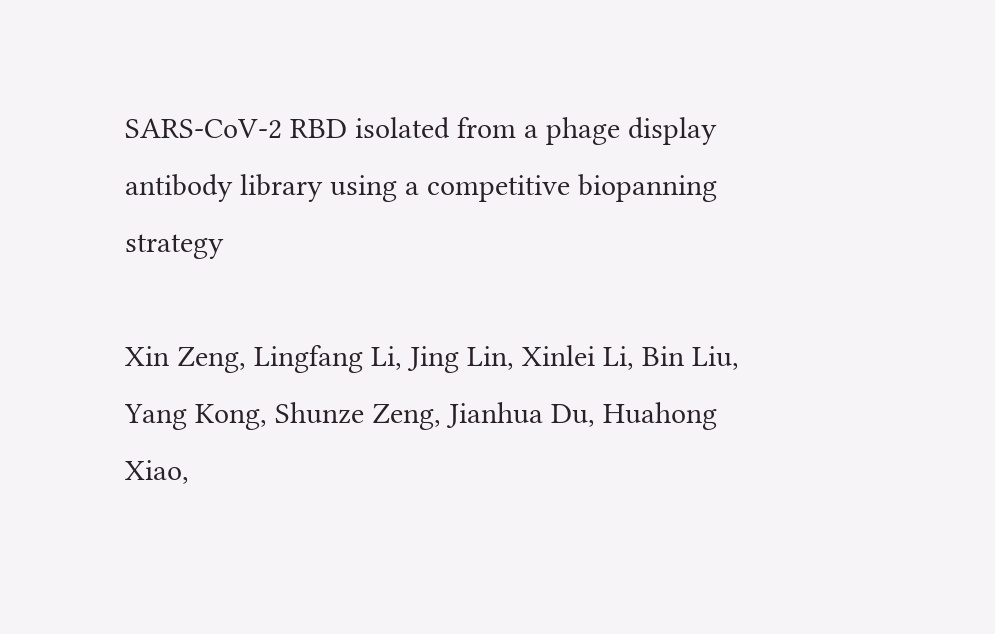SARS-CoV-2 RBD isolated from a phage display antibody library using a competitive biopanning strategy

Xin Zeng, Lingfang Li, Jing Lin, Xinlei Li, Bin Liu, Yang Kong, Shunze Zeng, Jianhua Du, Huahong Xiao,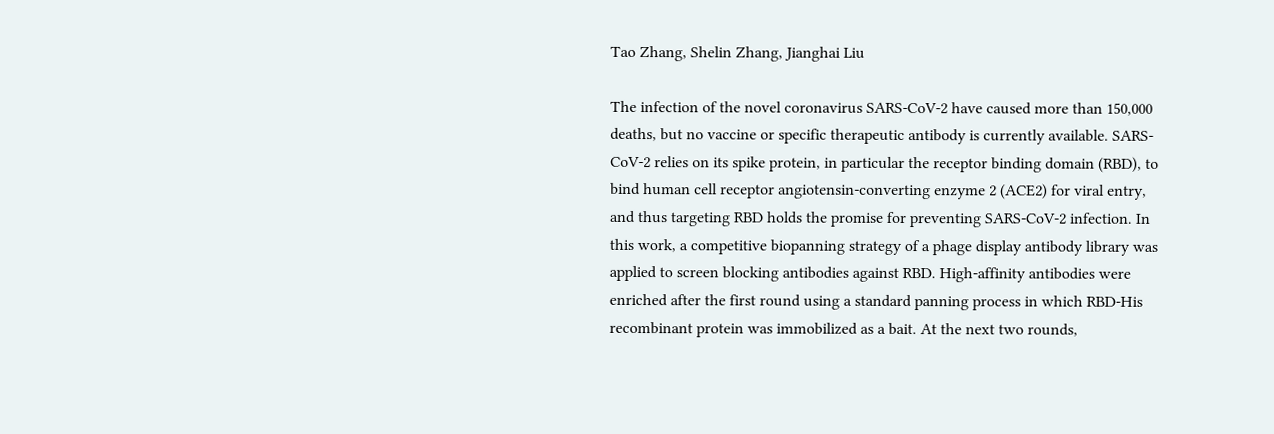Tao Zhang, Shelin Zhang, Jianghai Liu

The infection of the novel coronavirus SARS-CoV-2 have caused more than 150,000 deaths, but no vaccine or specific therapeutic antibody is currently available. SARS-CoV-2 relies on its spike protein, in particular the receptor binding domain (RBD), to bind human cell receptor angiotensin-converting enzyme 2 (ACE2) for viral entry, and thus targeting RBD holds the promise for preventing SARS-CoV-2 infection. In this work, a competitive biopanning strategy of a phage display antibody library was applied to screen blocking antibodies against RBD. High-affinity antibodies were enriched after the first round using a standard panning process in which RBD-His recombinant protein was immobilized as a bait. At the next two rounds,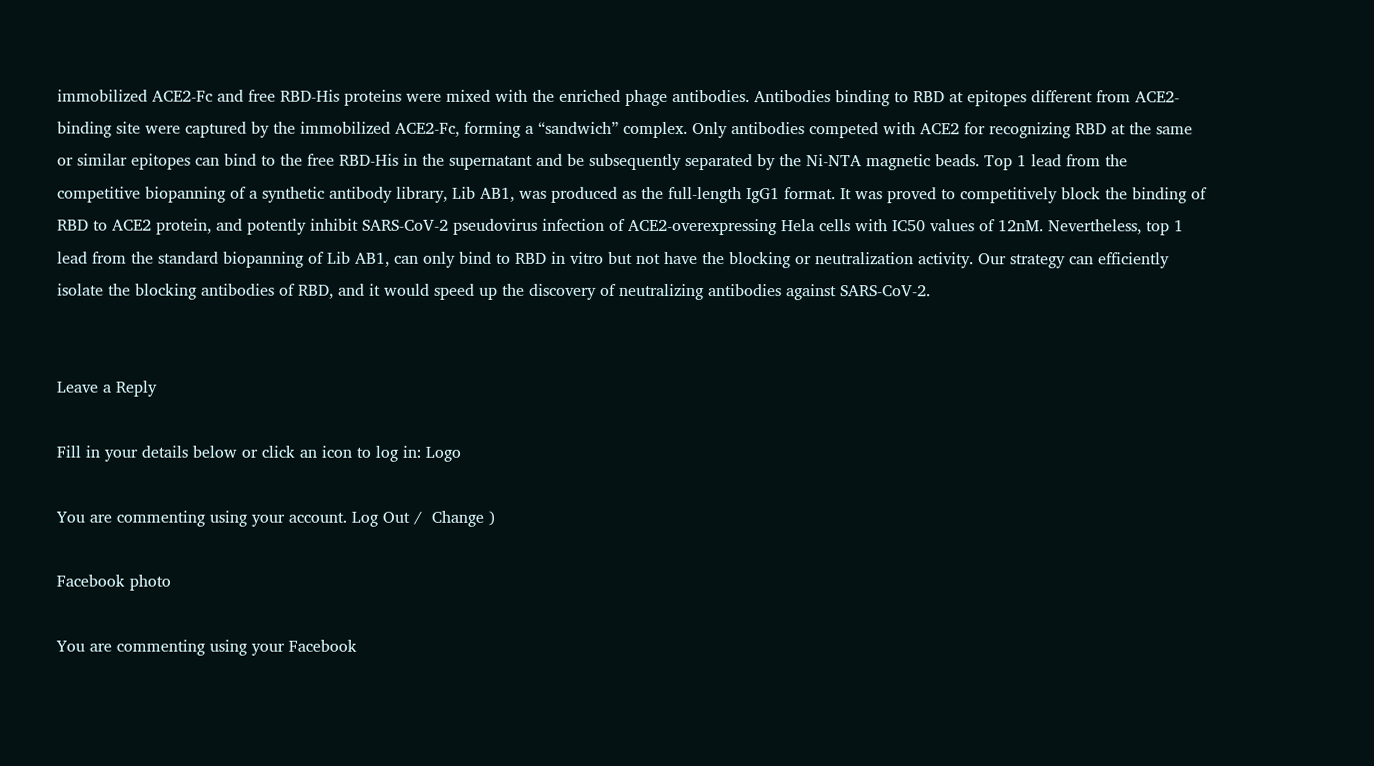immobilized ACE2-Fc and free RBD-His proteins were mixed with the enriched phage antibodies. Antibodies binding to RBD at epitopes different from ACE2-binding site were captured by the immobilized ACE2-Fc, forming a “sandwich” complex. Only antibodies competed with ACE2 for recognizing RBD at the same or similar epitopes can bind to the free RBD-His in the supernatant and be subsequently separated by the Ni-NTA magnetic beads. Top 1 lead from the competitive biopanning of a synthetic antibody library, Lib AB1, was produced as the full-length IgG1 format. It was proved to competitively block the binding of RBD to ACE2 protein, and potently inhibit SARS-CoV-2 pseudovirus infection of ACE2-overexpressing Hela cells with IC50 values of 12nM. Nevertheless, top 1 lead from the standard biopanning of Lib AB1, can only bind to RBD in vitro but not have the blocking or neutralization activity. Our strategy can efficiently isolate the blocking antibodies of RBD, and it would speed up the discovery of neutralizing antibodies against SARS-CoV-2.


Leave a Reply

Fill in your details below or click an icon to log in: Logo

You are commenting using your account. Log Out /  Change )

Facebook photo

You are commenting using your Facebook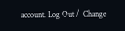account. Log Out /  Change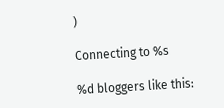)

Connecting to %s

%d bloggers like this: